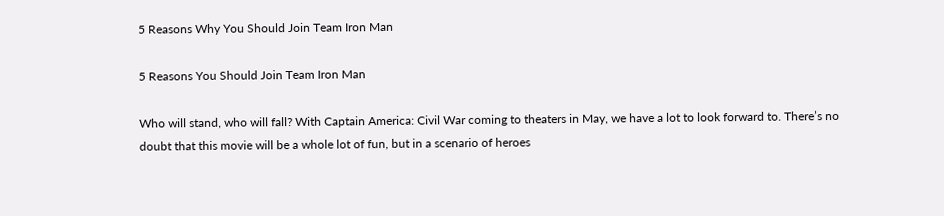5 Reasons Why You Should Join Team Iron Man

5 Reasons You Should Join Team Iron Man

Who will stand, who will fall? With Captain America: Civil War coming to theaters in May, we have a lot to look forward to. There’s no doubt that this movie will be a whole lot of fun, but in a scenario of heroes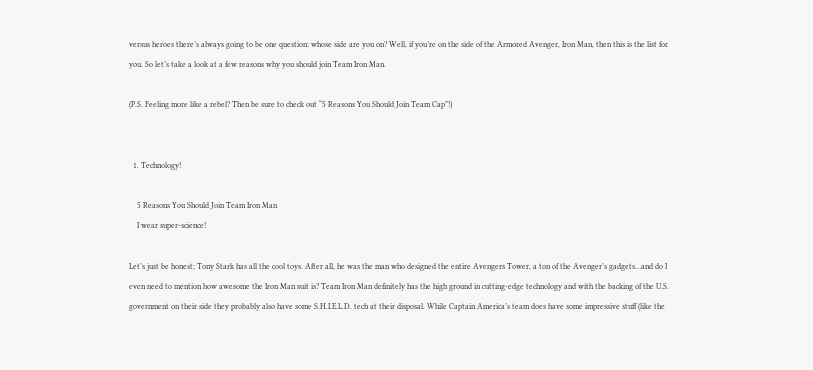versus heroes there’s always going to be one question: whose side are you on? Well, if you’re on the side of the Armored Avenger, Iron Man, then this is the list for you. So let’s take a look at a few reasons why you should join Team Iron Man.

(P.S. Feeling more like a rebel? Then be sure to check out “5 Reasons You Should Join Team Cap”!)


  1. Technology!

    5 Reasons You Should Join Team Iron Man
    I wear super-science!

Let’s just be honest; Tony Stark has all the cool toys. After all, he was the man who designed the entire Avengers Tower, a ton of the Avenger’s gadgets…and do I even need to mention how awesome the Iron Man suit is? Team Iron Man definitely has the high ground in cutting-edge technology and with the backing of the U.S. government on their side they probably also have some S.H.I.E.L.D. tech at their disposal. While Captain America’s team does have some impressive stuff (like the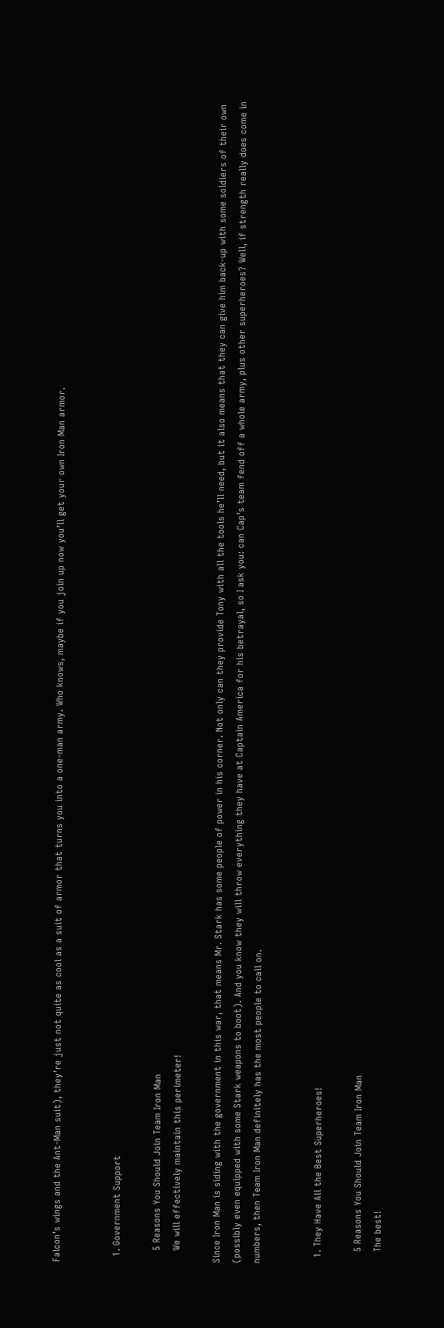Falcon’s wings and the Ant-Man suit), they’re just not quite as cool as a suit of armor that turns you into a one-man army. Who knows, maybe if you join up now you’ll get your own Iron Man armor.


  1. Government Support

    5 Reasons You Should Join Team Iron Man
    We will effectively maintain this perimeter!

Since Iron Man is siding with the government in this war, that means Mr. Stark has some people of power in his corner. Not only can they provide Tony with all the tools he’ll need, but it also means that they can give him back-up with some soldiers of their own (possibly even equipped with some Stark weapons to boot). And you know they will throw everything they have at Captain America for his betrayal, so I ask you: can Cap’s team fend off a whole army, plus other superheroes? Well, if strength really does come in numbers, then Team Iron Man definitely has the most people to call on.


  1. They Have All the Best Superheroes!

    5 Reasons You Should Join Team Iron Man
    The best!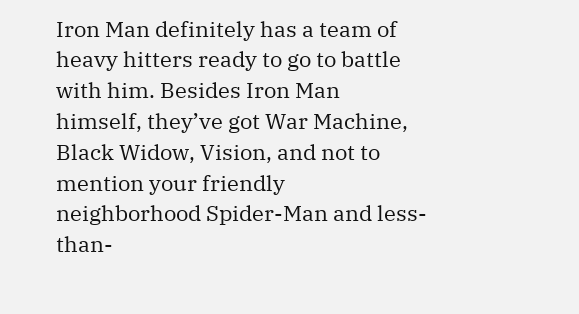Iron Man definitely has a team of heavy hitters ready to go to battle with him. Besides Iron Man himself, they’ve got War Machine, Black Widow, Vision, and not to mention your friendly neighborhood Spider-Man and less-than-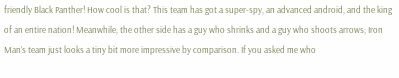friendly Black Panther! How cool is that? This team has got a super-spy, an advanced android, and the king of an entire nation! Meanwhile, the other side has a guy who shrinks and a guy who shoots arrows; Iron Man’s team just looks a tiny bit more impressive by comparison. If you asked me who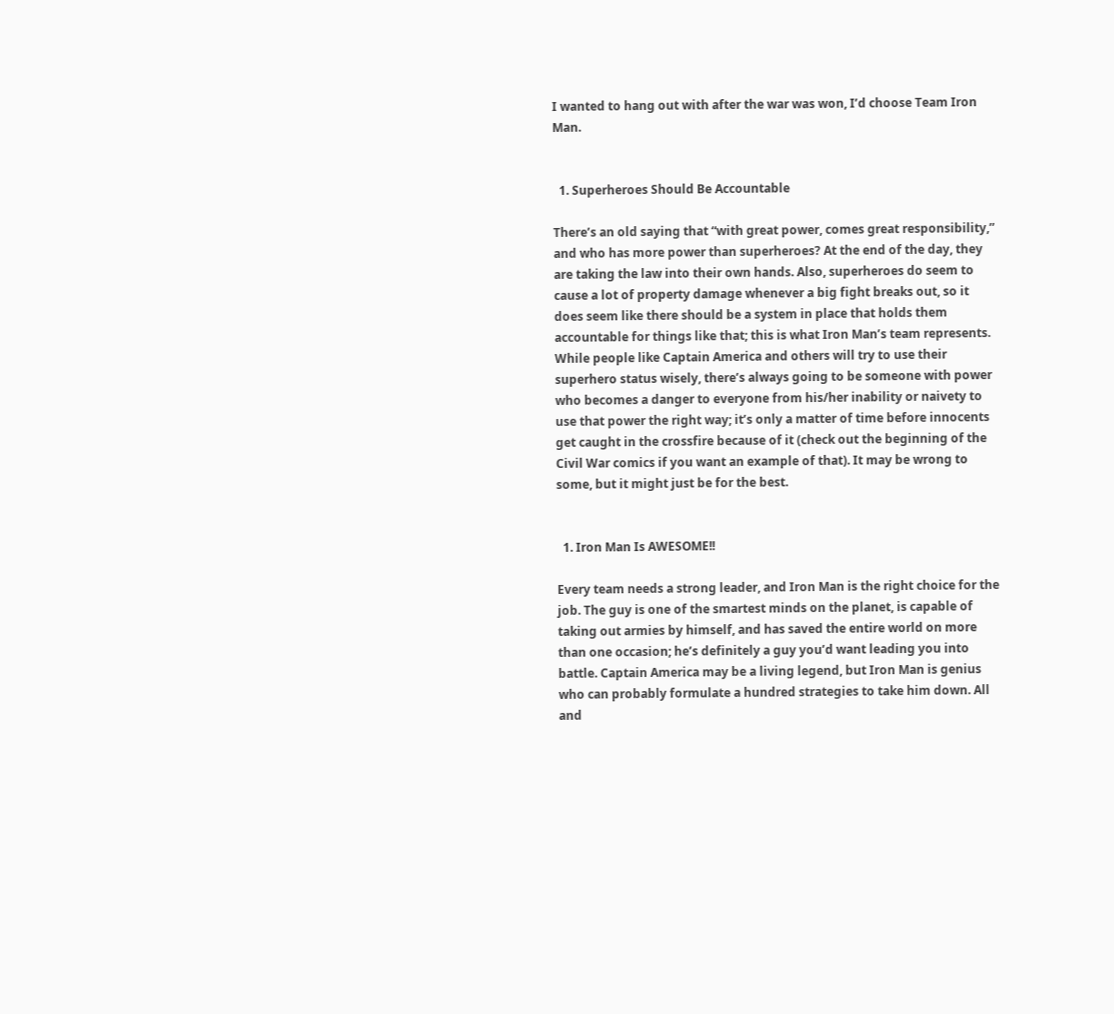I wanted to hang out with after the war was won, I’d choose Team Iron Man.


  1. Superheroes Should Be Accountable

There’s an old saying that “with great power, comes great responsibility,” and who has more power than superheroes? At the end of the day, they are taking the law into their own hands. Also, superheroes do seem to cause a lot of property damage whenever a big fight breaks out, so it does seem like there should be a system in place that holds them accountable for things like that; this is what Iron Man’s team represents. While people like Captain America and others will try to use their superhero status wisely, there’s always going to be someone with power who becomes a danger to everyone from his/her inability or naivety to use that power the right way; it’s only a matter of time before innocents get caught in the crossfire because of it (check out the beginning of the Civil War comics if you want an example of that). It may be wrong to some, but it might just be for the best.


  1. Iron Man Is AWESOME!!

Every team needs a strong leader, and Iron Man is the right choice for the job. The guy is one of the smartest minds on the planet, is capable of taking out armies by himself, and has saved the entire world on more than one occasion; he’s definitely a guy you’d want leading you into battle. Captain America may be a living legend, but Iron Man is genius who can probably formulate a hundred strategies to take him down. All and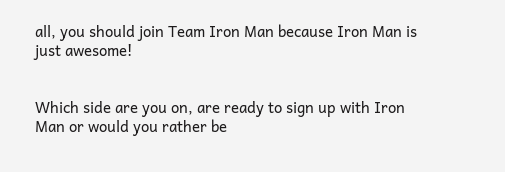all, you should join Team Iron Man because Iron Man is just awesome!


Which side are you on, are ready to sign up with Iron Man or would you rather be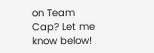on Team Cap? Let me know below!